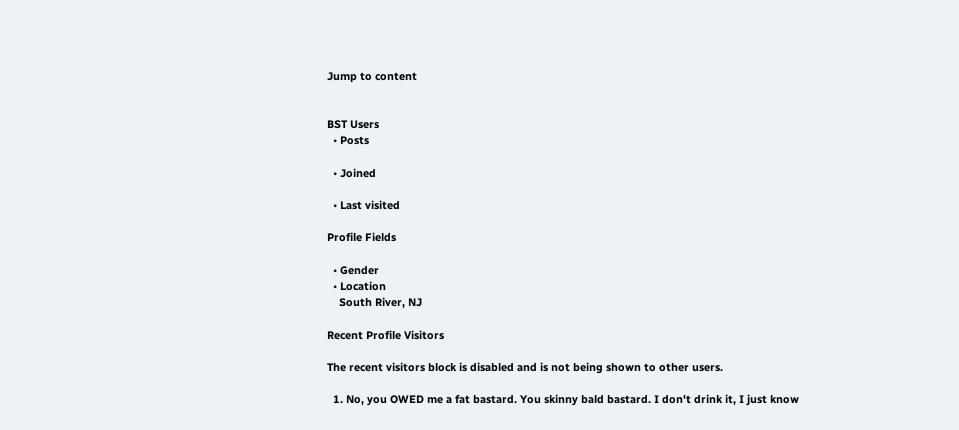Jump to content


BST Users
  • Posts

  • Joined

  • Last visited

Profile Fields

  • Gender
  • Location
    South River, NJ

Recent Profile Visitors

The recent visitors block is disabled and is not being shown to other users.

  1. No, you OWED me a fat bastard. You skinny bald bastard. I don't drink it, I just know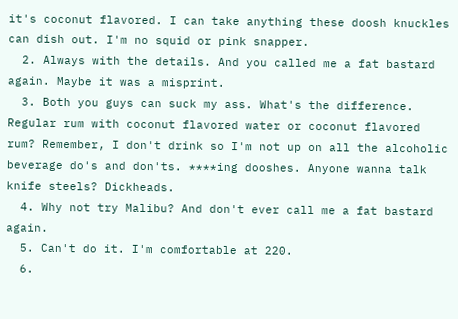it's coconut flavored. I can take anything these doosh knuckles can dish out. I'm no squid or pink snapper.
  2. Always with the details. And you called me a fat bastard again. Maybe it was a misprint.
  3. Both you guys can suck my ass. What's the difference. Regular rum with coconut flavored water or coconut flavored rum? Remember, I don't drink so I'm not up on all the alcoholic beverage do's and don'ts. ****ing dooshes. Anyone wanna talk knife steels? Dickheads.
  4. Why not try Malibu? And don't ever call me a fat bastard again.
  5. Can't do it. I'm comfortable at 220.
  6.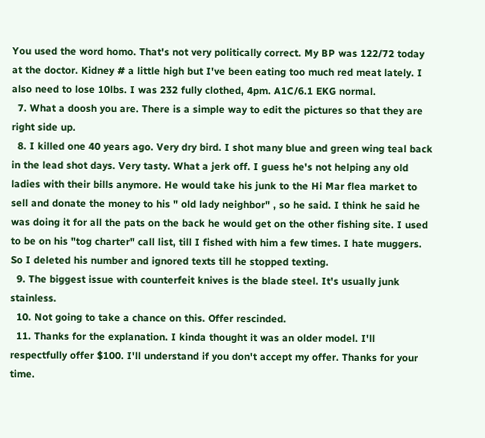You used the word homo. That's not very politically correct. My BP was 122/72 today at the doctor. Kidney # a little high but I've been eating too much red meat lately. I also need to lose 10lbs. I was 232 fully clothed, 4pm. A1C/6.1 EKG normal.
  7. What a doosh you are. There is a simple way to edit the pictures so that they are right side up.
  8. I killed one 40 years ago. Very dry bird. I shot many blue and green wing teal back in the lead shot days. Very tasty. What a jerk off. I guess he's not helping any old ladies with their bills anymore. He would take his junk to the Hi Mar flea market to sell and donate the money to his " old lady neighbor" , so he said. I think he said he was doing it for all the pats on the back he would get on the other fishing site. I used to be on his "tog charter" call list, till I fished with him a few times. I hate muggers. So I deleted his number and ignored texts till he stopped texting.
  9. The biggest issue with counterfeit knives is the blade steel. It's usually junk stainless.
  10. Not going to take a chance on this. Offer rescinded.
  11. Thanks for the explanation. I kinda thought it was an older model. I'll respectfully offer $100. I'll understand if you don't accept my offer. Thanks for your time.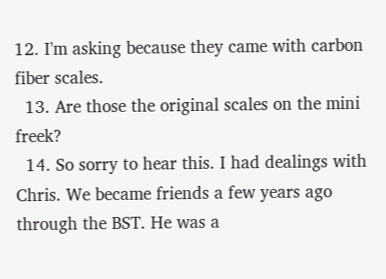12. I'm asking because they came with carbon fiber scales.
  13. Are those the original scales on the mini freek?
  14. So sorry to hear this. I had dealings with Chris. We became friends a few years ago through the BST. He was a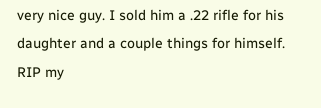very nice guy. I sold him a .22 rifle for his daughter and a couple things for himself. RIP my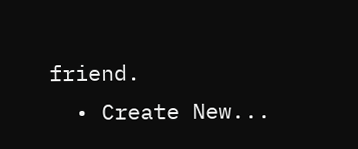friend.
  • Create New...